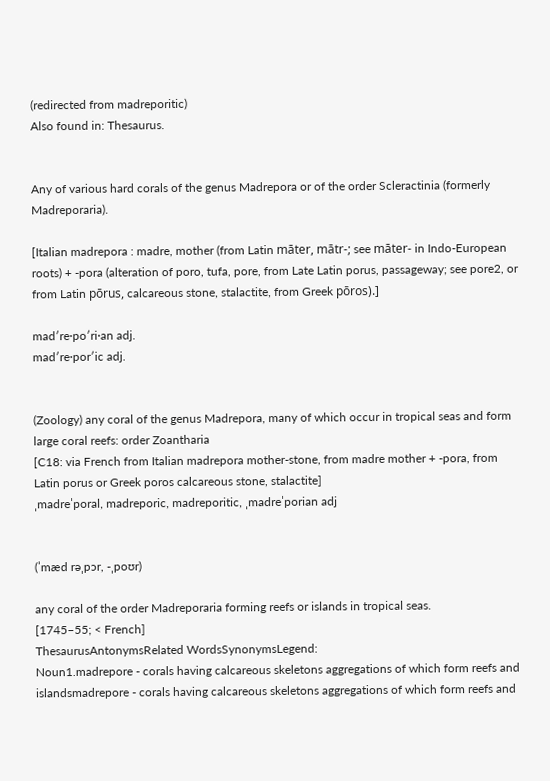(redirected from madreporitic)
Also found in: Thesaurus.


Any of various hard corals of the genus Madrepora or of the order Scleractinia (formerly Madreporaria).

[Italian madrepora : madre, mother (from Latin māter, mātr-; see māter- in Indo-European roots) + -pora (alteration of poro, tufa, pore, from Late Latin porus, passageway; see pore2, or from Latin pōrus, calcareous stone, stalactite, from Greek pōros).]

mad′re·po′ri·an adj.
mad′re·por′ic adj.


(Zoology) any coral of the genus Madrepora, many of which occur in tropical seas and form large coral reefs: order Zoantharia
[C18: via French from Italian madrepora mother-stone, from madre mother + -pora, from Latin porus or Greek poros calcareous stone, stalactite]
ˌmadreˈporal, madreporic, madreporitic, ˌmadreˈporian adj


(ˈmæd rəˌpɔr, -ˌpoʊr)

any coral of the order Madreporaria forming reefs or islands in tropical seas.
[1745–55; < French]
ThesaurusAntonymsRelated WordsSynonymsLegend:
Noun1.madrepore - corals having calcareous skeletons aggregations of which form reefs and islandsmadrepore - corals having calcareous skeletons aggregations of which form reefs and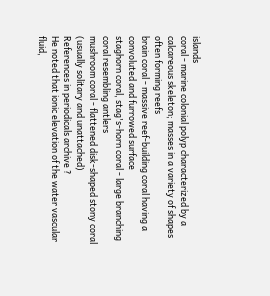islands
coral - marine colonial polyp characterized by a calcareous skeleton; masses in a variety of shapes often forming reefs
brain coral - massive reef-building coral having a convoluted and furrowed surface
staghorn coral, stag's-horn coral - large branching coral resembling antlers
mushroom coral - flattened disk-shaped stony coral (usually solitary and unattached)
References in periodicals archive ?
He noted that ionic elevation of the water vascular fluid,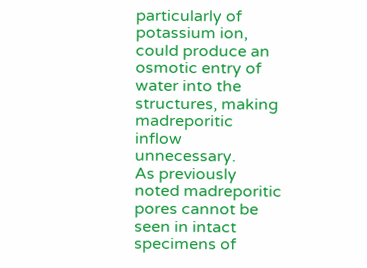particularly of potassium ion, could produce an osmotic entry of water into the structures, making madreporitic inflow unnecessary.
As previously noted madreporitic pores cannot be seen in intact specimens of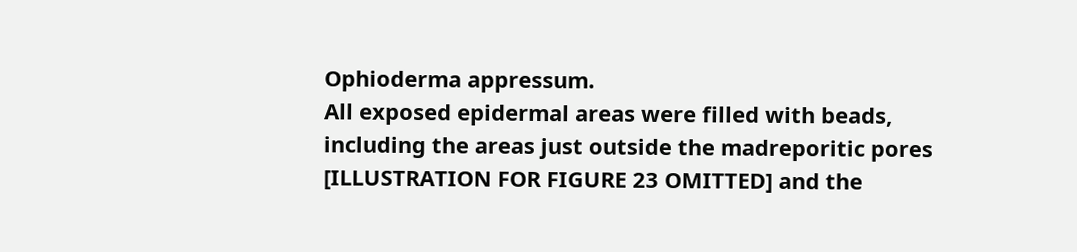Ophioderma appressum.
All exposed epidermal areas were filled with beads, including the areas just outside the madreporitic pores [ILLUSTRATION FOR FIGURE 23 OMITTED] and the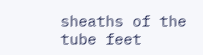sheaths of the tube feet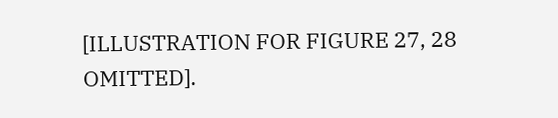[ILLUSTRATION FOR FIGURE 27, 28 OMITTED].